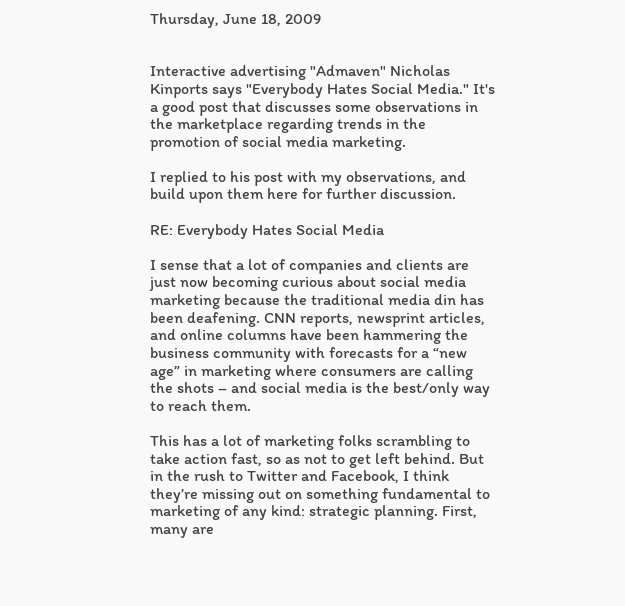Thursday, June 18, 2009


Interactive advertising "Admaven" Nicholas Kinports says "Everybody Hates Social Media." It's a good post that discusses some observations in the marketplace regarding trends in the promotion of social media marketing.

I replied to his post with my observations, and build upon them here for further discussion.

RE: Everybody Hates Social Media

I sense that a lot of companies and clients are just now becoming curious about social media marketing because the traditional media din has been deafening. CNN reports, newsprint articles, and online columns have been hammering the business community with forecasts for a “new age” in marketing where consumers are calling the shots – and social media is the best/only way to reach them.

This has a lot of marketing folks scrambling to take action fast, so as not to get left behind. But in the rush to Twitter and Facebook, I think they’re missing out on something fundamental to marketing of any kind: strategic planning. First, many are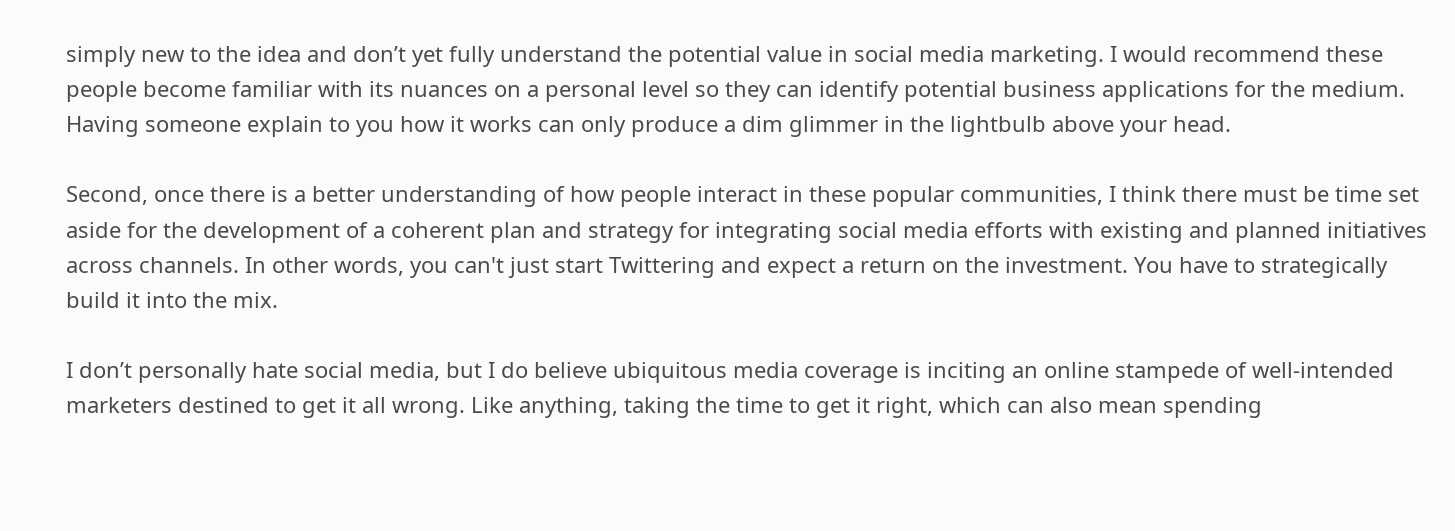simply new to the idea and don’t yet fully understand the potential value in social media marketing. I would recommend these people become familiar with its nuances on a personal level so they can identify potential business applications for the medium. Having someone explain to you how it works can only produce a dim glimmer in the lightbulb above your head.

Second, once there is a better understanding of how people interact in these popular communities, I think there must be time set aside for the development of a coherent plan and strategy for integrating social media efforts with existing and planned initiatives across channels. In other words, you can't just start Twittering and expect a return on the investment. You have to strategically build it into the mix.

I don’t personally hate social media, but I do believe ubiquitous media coverage is inciting an online stampede of well-intended marketers destined to get it all wrong. Like anything, taking the time to get it right, which can also mean spending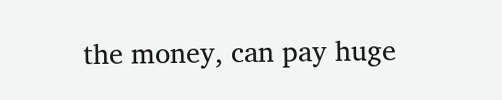the money, can pay huge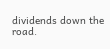dividends down the road.